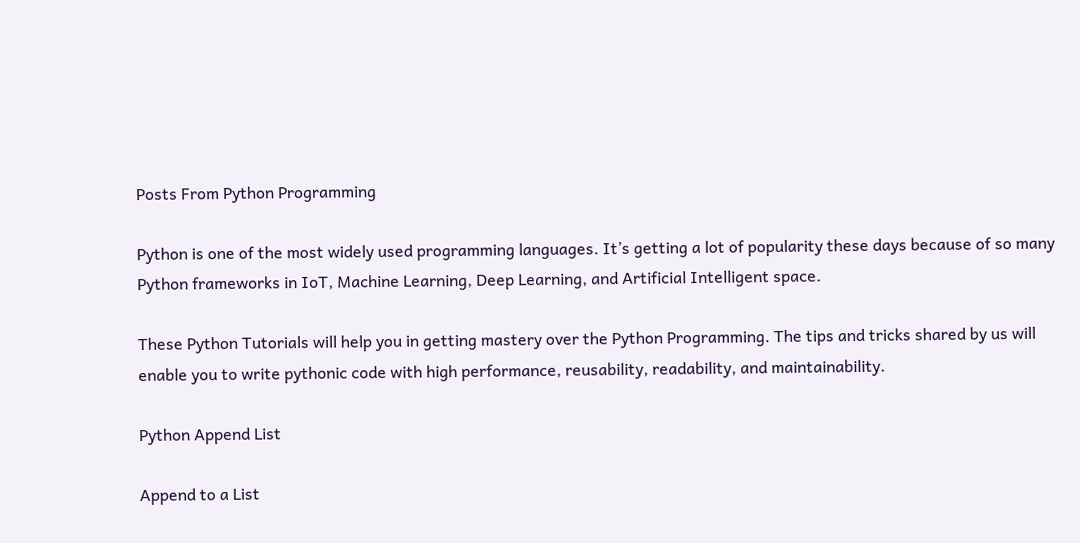Posts From Python Programming

Python is one of the most widely used programming languages. It’s getting a lot of popularity these days because of so many Python frameworks in IoT, Machine Learning, Deep Learning, and Artificial Intelligent space.

These Python Tutorials will help you in getting mastery over the Python Programming. The tips and tricks shared by us will enable you to write pythonic code with high performance, reusability, readability, and maintainability.

Python Append List

Append to a List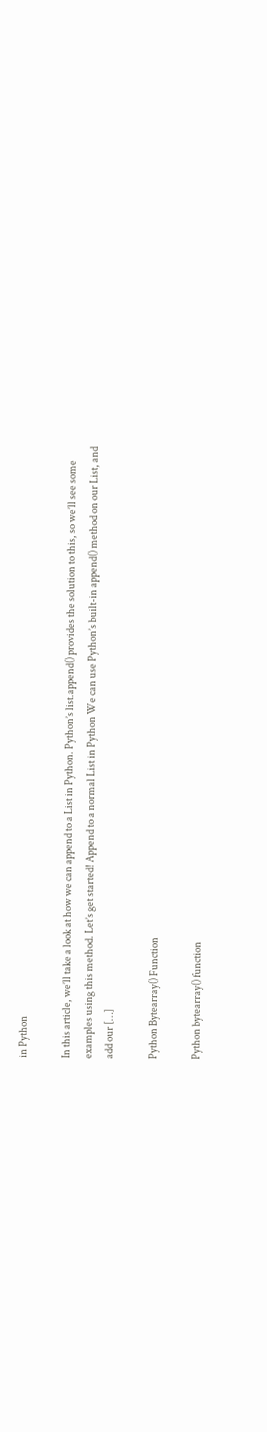in Python

In this article, we’ll take a look at how we can append to a List in Python. Python’s list.append() provides the solution to this, so we’ll see some examples using this method. Let’s get started! Append to a normal List in Python We can use Python’s built-in append() method on our List, and add our […]

Python Bytearray() Function

Python bytearray() function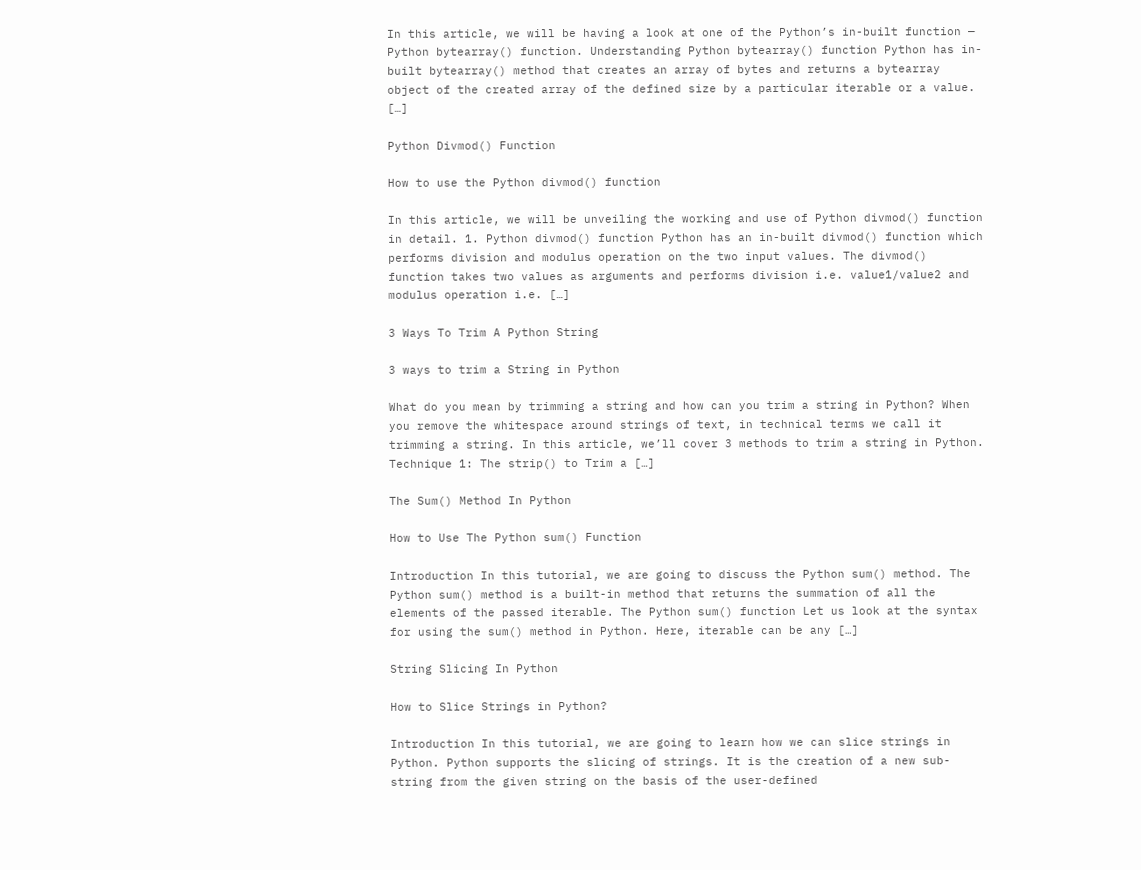In this article, we will be having a look at one of the Python’s in-built function — Python bytearray() function. Understanding Python bytearray() function Python has in-built bytearray() method that creates an array of bytes and returns a bytearray object of the created array of the defined size by a particular iterable or a value. […]

Python Divmod() Function

How to use the Python divmod() function

In this article, we will be unveiling the working and use of Python divmod() function in detail. 1. Python divmod() function Python has an in-built divmod() function which performs division and modulus operation on the two input values. The divmod() function takes two values as arguments and performs division i.e. value1/value2 and modulus operation i.e. […]

3 Ways To Trim A Python String

3 ways to trim a String in Python

What do you mean by trimming a string and how can you trim a string in Python? When you remove the whitespace around strings of text, in technical terms we call it trimming a string. In this article, we’ll cover 3 methods to trim a string in Python. Technique 1: The strip() to Trim a […]

The Sum() Method In Python

How to Use The Python sum() Function

Introduction In this tutorial, we are going to discuss the Python sum() method. The Python sum() method is a built-in method that returns the summation of all the elements of the passed iterable. The Python sum() function Let us look at the syntax for using the sum() method in Python. Here, iterable can be any […]

String Slicing In Python

How to Slice Strings in Python?

Introduction In this tutorial, we are going to learn how we can slice strings in Python. Python supports the slicing of strings. It is the creation of a new sub-string from the given string on the basis of the user-defined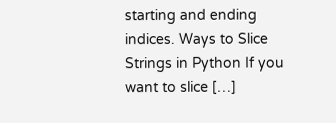starting and ending indices. Ways to Slice Strings in Python If you want to slice […]